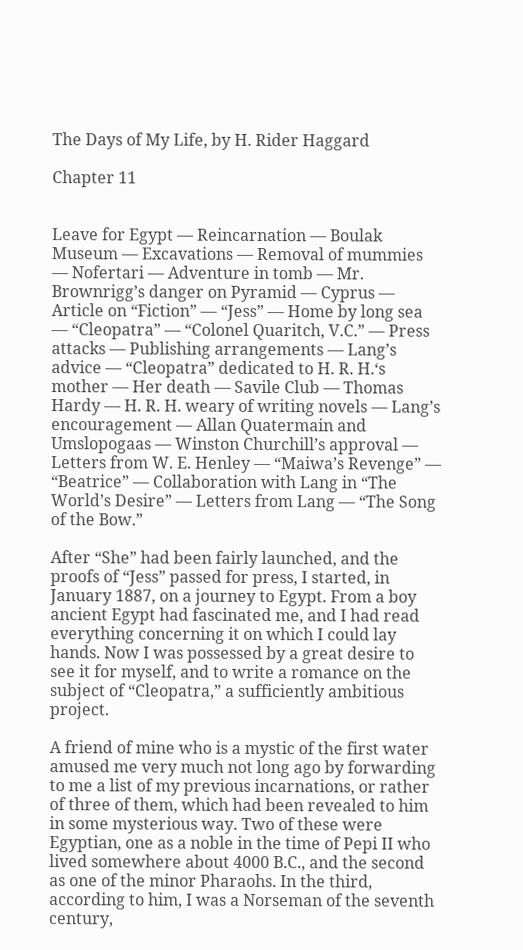The Days of My Life, by H. Rider Haggard

Chapter 11


Leave for Egypt — Reincarnation — Boulak Museum — Excavations — Removal of mummies — Nofertari — Adventure in tomb — Mr. Brownrigg’s danger on Pyramid — Cyprus — Article on “Fiction” — “Jess” — Home by long sea — “Cleopatra” — “Colonel Quaritch, V.C.” — Press attacks — Publishing arrangements — Lang’s advice — “Cleopatra” dedicated to H. R. H.‘s mother — Her death — Savile Club — Thomas Hardy — H. R. H. weary of writing novels — Lang’s encouragement — Allan Quatermain and Umslopogaas — Winston Churchill’s approval — Letters from W. E. Henley — “Maiwa’s Revenge” — “Beatrice” — Collaboration with Lang in “The World’s Desire” — Letters from Lang — “The Song of the Bow.”

After “She” had been fairly launched, and the proofs of “Jess” passed for press, I started, in January 1887, on a journey to Egypt. From a boy ancient Egypt had fascinated me, and I had read everything concerning it on which I could lay hands. Now I was possessed by a great desire to see it for myself, and to write a romance on the subject of “Cleopatra,” a sufficiently ambitious project.

A friend of mine who is a mystic of the first water amused me very much not long ago by forwarding to me a list of my previous incarnations, or rather of three of them, which had been revealed to him in some mysterious way. Two of these were Egyptian, one as a noble in the time of Pepi II who lived somewhere about 4000 B.C., and the second as one of the minor Pharaohs. In the third, according to him, I was a Norseman of the seventh century,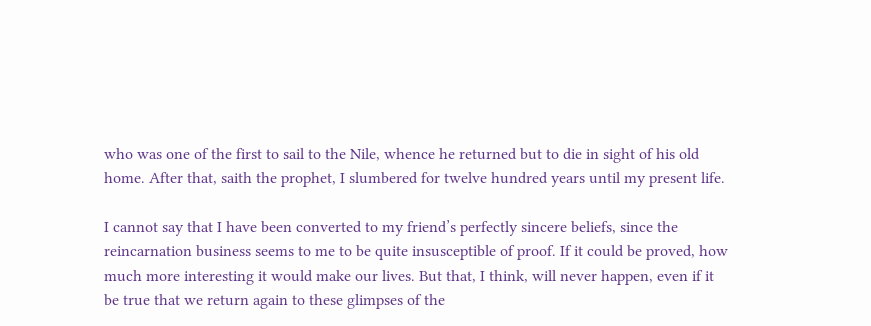who was one of the first to sail to the Nile, whence he returned but to die in sight of his old home. After that, saith the prophet, I slumbered for twelve hundred years until my present life.

I cannot say that I have been converted to my friend’s perfectly sincere beliefs, since the reincarnation business seems to me to be quite insusceptible of proof. If it could be proved, how much more interesting it would make our lives. But that, I think, will never happen, even if it be true that we return again to these glimpses of the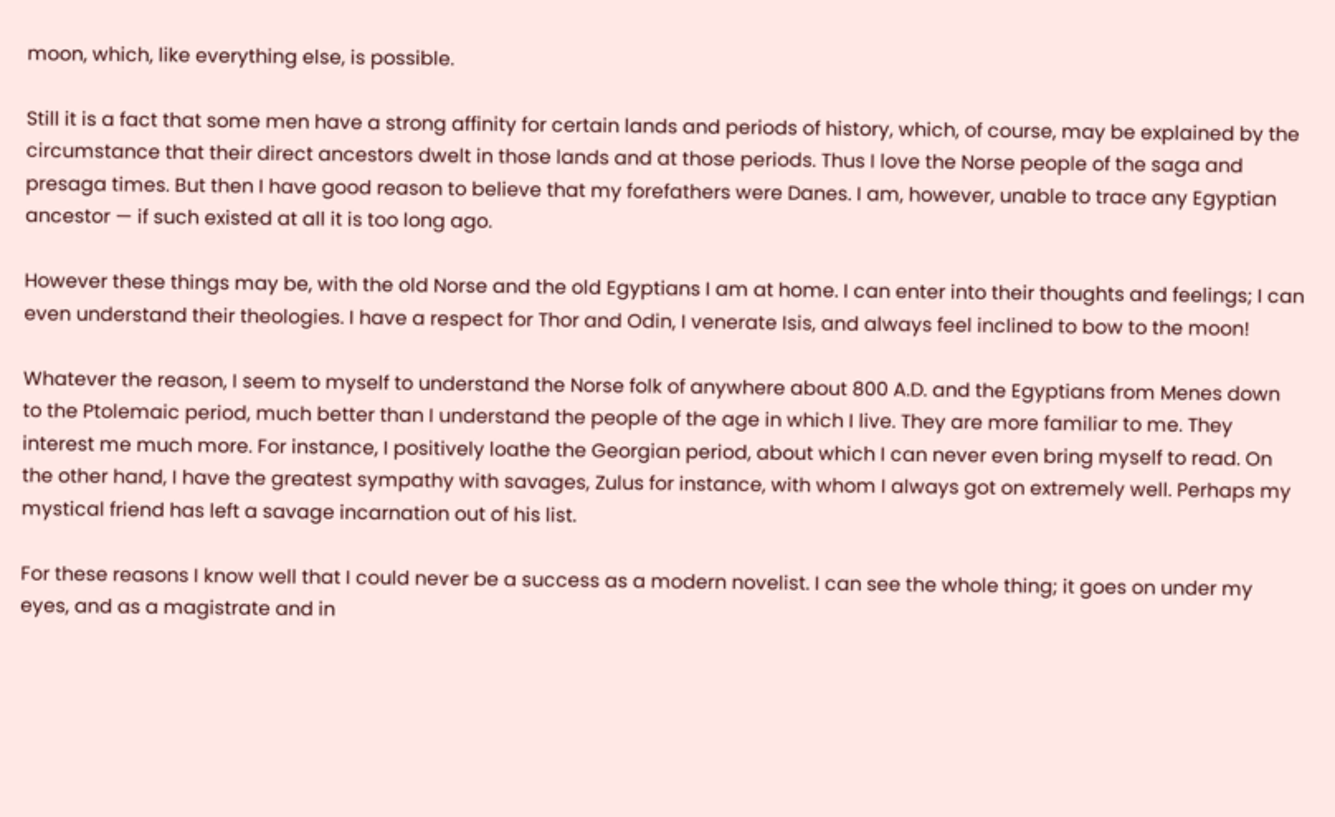moon, which, like everything else, is possible.

Still it is a fact that some men have a strong affinity for certain lands and periods of history, which, of course, may be explained by the circumstance that their direct ancestors dwelt in those lands and at those periods. Thus I love the Norse people of the saga and presaga times. But then I have good reason to believe that my forefathers were Danes. I am, however, unable to trace any Egyptian ancestor — if such existed at all it is too long ago.

However these things may be, with the old Norse and the old Egyptians I am at home. I can enter into their thoughts and feelings; I can even understand their theologies. I have a respect for Thor and Odin, I venerate Isis, and always feel inclined to bow to the moon!

Whatever the reason, I seem to myself to understand the Norse folk of anywhere about 800 A.D. and the Egyptians from Menes down to the Ptolemaic period, much better than I understand the people of the age in which I live. They are more familiar to me. They interest me much more. For instance, I positively loathe the Georgian period, about which I can never even bring myself to read. On the other hand, I have the greatest sympathy with savages, Zulus for instance, with whom I always got on extremely well. Perhaps my mystical friend has left a savage incarnation out of his list.

For these reasons I know well that I could never be a success as a modern novelist. I can see the whole thing; it goes on under my eyes, and as a magistrate and in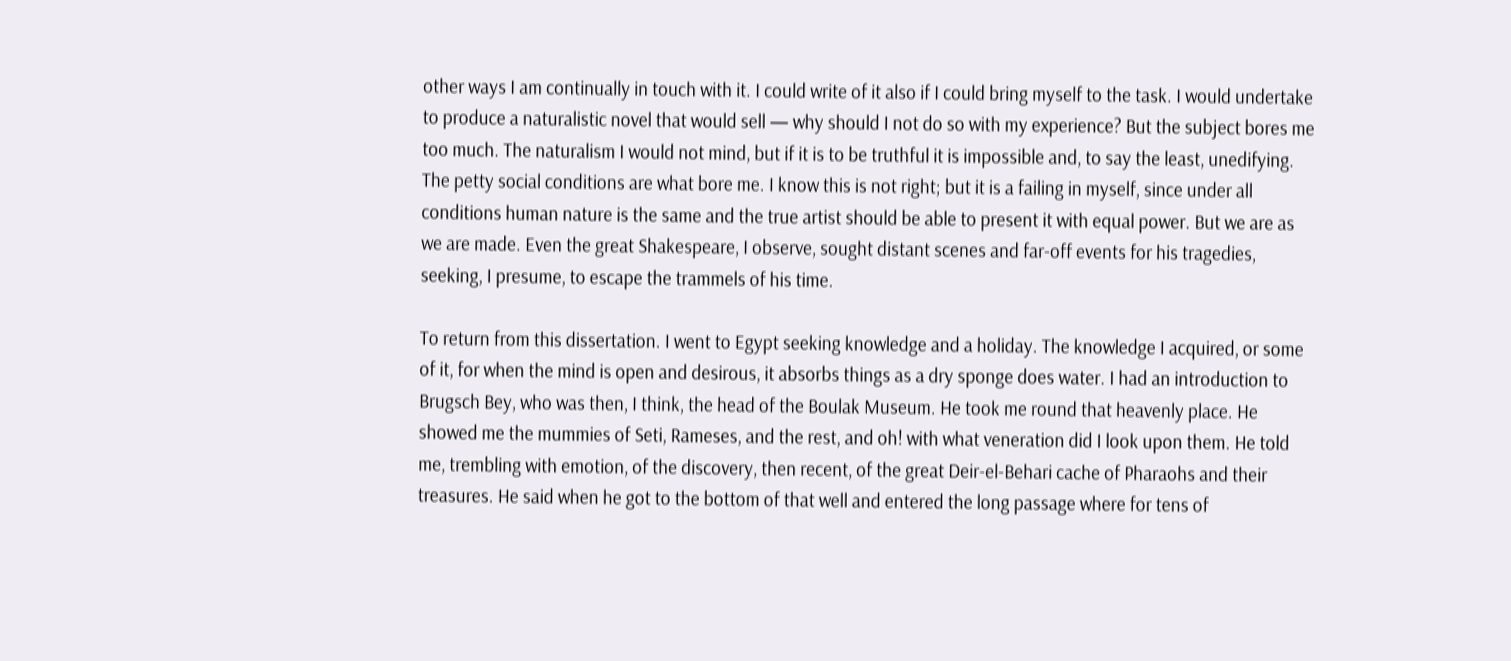other ways I am continually in touch with it. I could write of it also if I could bring myself to the task. I would undertake to produce a naturalistic novel that would sell — why should I not do so with my experience? But the subject bores me too much. The naturalism I would not mind, but if it is to be truthful it is impossible and, to say the least, unedifying. The petty social conditions are what bore me. I know this is not right; but it is a failing in myself, since under all conditions human nature is the same and the true artist should be able to present it with equal power. But we are as we are made. Even the great Shakespeare, I observe, sought distant scenes and far-off events for his tragedies, seeking, I presume, to escape the trammels of his time.

To return from this dissertation. I went to Egypt seeking knowledge and a holiday. The knowledge I acquired, or some of it, for when the mind is open and desirous, it absorbs things as a dry sponge does water. I had an introduction to Brugsch Bey, who was then, I think, the head of the Boulak Museum. He took me round that heavenly place. He showed me the mummies of Seti, Rameses, and the rest, and oh! with what veneration did I look upon them. He told me, trembling with emotion, of the discovery, then recent, of the great Deir-el-Behari cache of Pharaohs and their treasures. He said when he got to the bottom of that well and entered the long passage where for tens of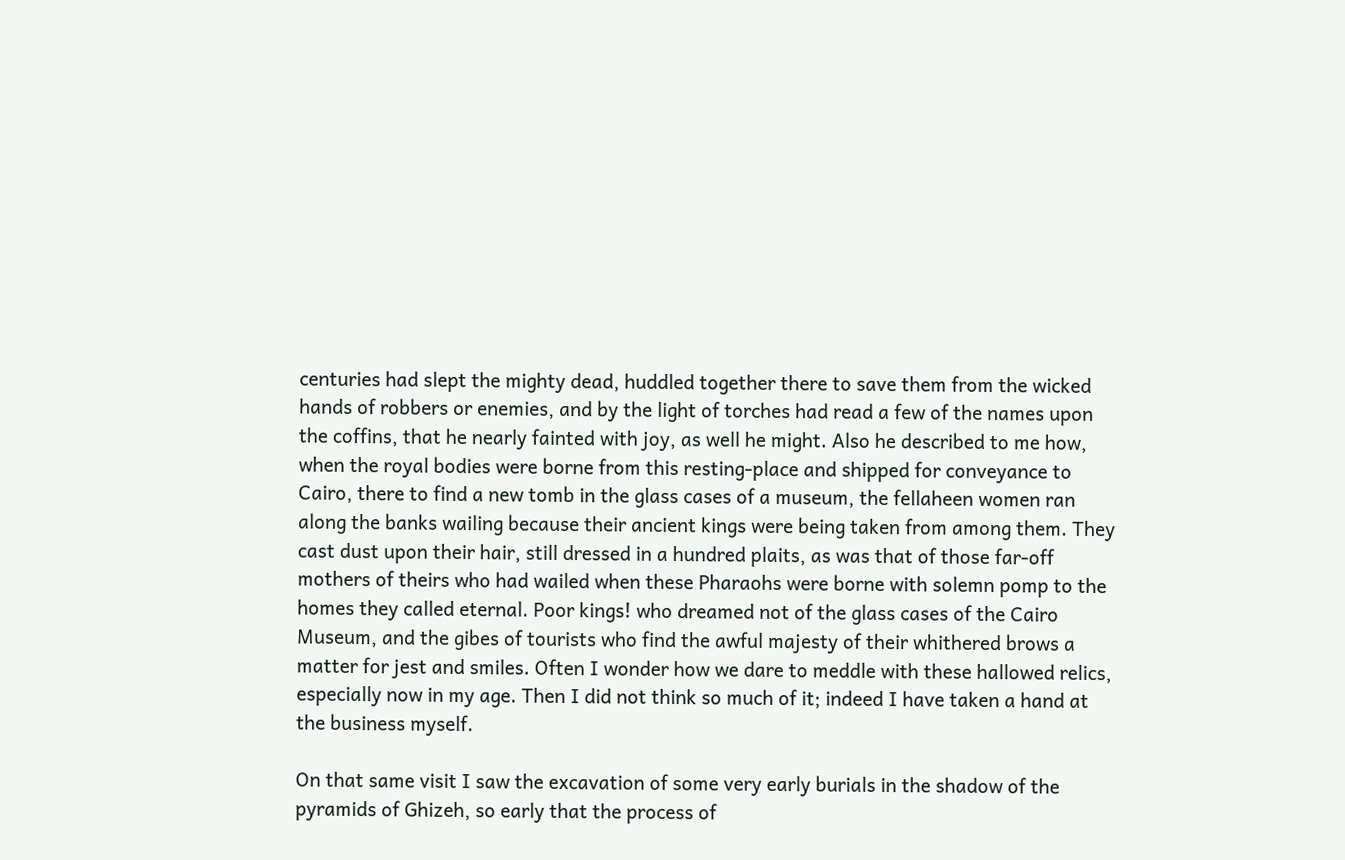centuries had slept the mighty dead, huddled together there to save them from the wicked hands of robbers or enemies, and by the light of torches had read a few of the names upon the coffins, that he nearly fainted with joy, as well he might. Also he described to me how, when the royal bodies were borne from this resting-place and shipped for conveyance to Cairo, there to find a new tomb in the glass cases of a museum, the fellaheen women ran along the banks wailing because their ancient kings were being taken from among them. They cast dust upon their hair, still dressed in a hundred plaits, as was that of those far-off mothers of theirs who had wailed when these Pharaohs were borne with solemn pomp to the homes they called eternal. Poor kings! who dreamed not of the glass cases of the Cairo Museum, and the gibes of tourists who find the awful majesty of their whithered brows a matter for jest and smiles. Often I wonder how we dare to meddle with these hallowed relics, especially now in my age. Then I did not think so much of it; indeed I have taken a hand at the business myself.

On that same visit I saw the excavation of some very early burials in the shadow of the pyramids of Ghizeh, so early that the process of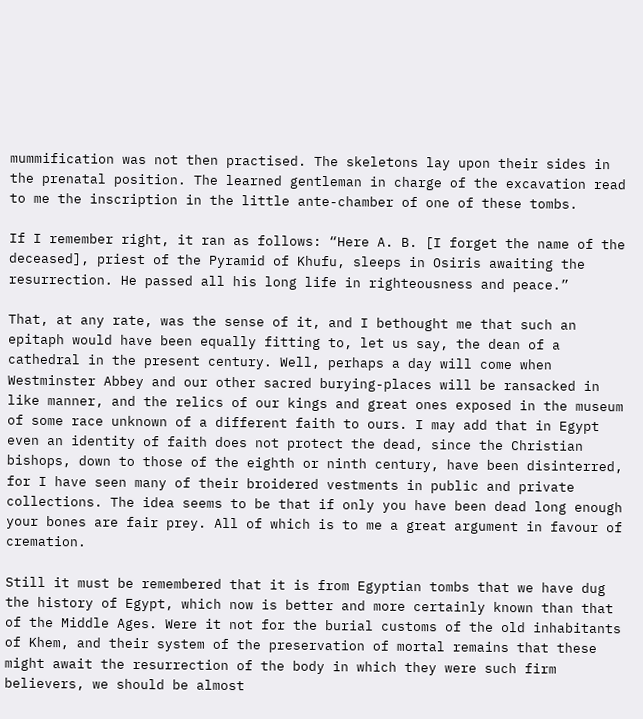mummification was not then practised. The skeletons lay upon their sides in the prenatal position. The learned gentleman in charge of the excavation read to me the inscription in the little ante-chamber of one of these tombs.

If I remember right, it ran as follows: “Here A. B. [I forget the name of the deceased], priest of the Pyramid of Khufu, sleeps in Osiris awaiting the resurrection. He passed all his long life in righteousness and peace.”

That, at any rate, was the sense of it, and I bethought me that such an epitaph would have been equally fitting to, let us say, the dean of a cathedral in the present century. Well, perhaps a day will come when Westminster Abbey and our other sacred burying-places will be ransacked in like manner, and the relics of our kings and great ones exposed in the museum of some race unknown of a different faith to ours. I may add that in Egypt even an identity of faith does not protect the dead, since the Christian bishops, down to those of the eighth or ninth century, have been disinterred, for I have seen many of their broidered vestments in public and private collections. The idea seems to be that if only you have been dead long enough your bones are fair prey. All of which is to me a great argument in favour of cremation.

Still it must be remembered that it is from Egyptian tombs that we have dug the history of Egypt, which now is better and more certainly known than that of the Middle Ages. Were it not for the burial customs of the old inhabitants of Khem, and their system of the preservation of mortal remains that these might await the resurrection of the body in which they were such firm believers, we should be almost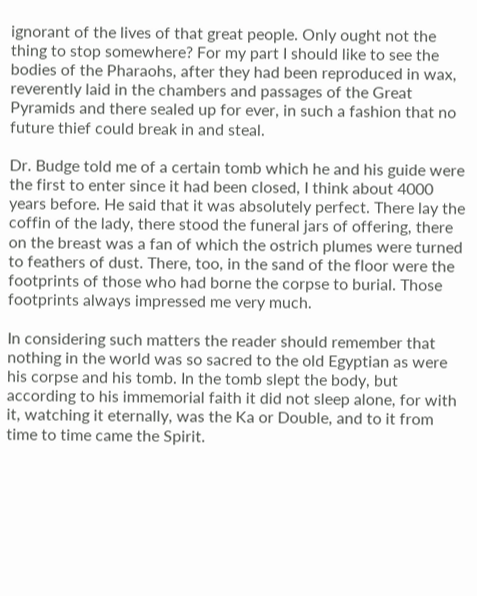ignorant of the lives of that great people. Only ought not the thing to stop somewhere? For my part I should like to see the bodies of the Pharaohs, after they had been reproduced in wax, reverently laid in the chambers and passages of the Great Pyramids and there sealed up for ever, in such a fashion that no future thief could break in and steal.

Dr. Budge told me of a certain tomb which he and his guide were the first to enter since it had been closed, I think about 4000 years before. He said that it was absolutely perfect. There lay the coffin of the lady, there stood the funeral jars of offering, there on the breast was a fan of which the ostrich plumes were turned to feathers of dust. There, too, in the sand of the floor were the footprints of those who had borne the corpse to burial. Those footprints always impressed me very much.

In considering such matters the reader should remember that nothing in the world was so sacred to the old Egyptian as were his corpse and his tomb. In the tomb slept the body, but according to his immemorial faith it did not sleep alone, for with it, watching it eternally, was the Ka or Double, and to it from time to time came the Spirit.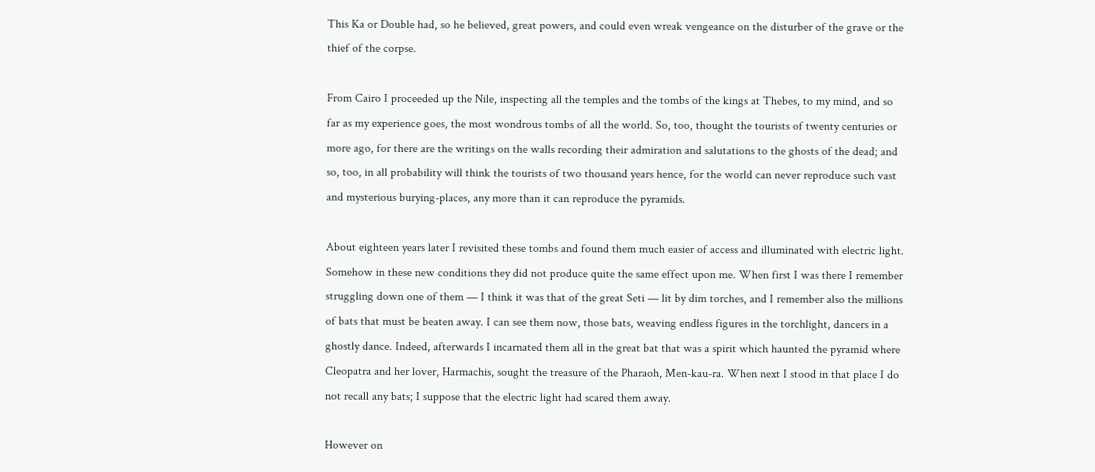This Ka or Double had, so he believed, great powers, and could even wreak vengeance on the disturber of the grave or the thief of the corpse.

From Cairo I proceeded up the Nile, inspecting all the temples and the tombs of the kings at Thebes, to my mind, and so far as my experience goes, the most wondrous tombs of all the world. So, too, thought the tourists of twenty centuries or more ago, for there are the writings on the walls recording their admiration and salutations to the ghosts of the dead; and so, too, in all probability will think the tourists of two thousand years hence, for the world can never reproduce such vast and mysterious burying-places, any more than it can reproduce the pyramids.

About eighteen years later I revisited these tombs and found them much easier of access and illuminated with electric light. Somehow in these new conditions they did not produce quite the same effect upon me. When first I was there I remember struggling down one of them — I think it was that of the great Seti — lit by dim torches, and I remember also the millions of bats that must be beaten away. I can see them now, those bats, weaving endless figures in the torchlight, dancers in a ghostly dance. Indeed, afterwards I incarnated them all in the great bat that was a spirit which haunted the pyramid where Cleopatra and her lover, Harmachis, sought the treasure of the Pharaoh, Men-kau-ra. When next I stood in that place I do not recall any bats; I suppose that the electric light had scared them away.

However on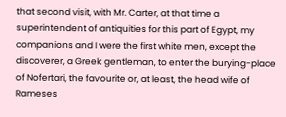that second visit, with Mr. Carter, at that time a superintendent of antiquities for this part of Egypt, my companions and I were the first white men, except the discoverer, a Greek gentleman, to enter the burying-place of Nofertari, the favourite or, at least, the head wife of Rameses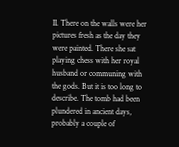II. There on the walls were her pictures fresh as the day they were painted. There she sat playing chess with her royal husband or communing with the gods. But it is too long to describe. The tomb had been plundered in ancient days, probably a couple of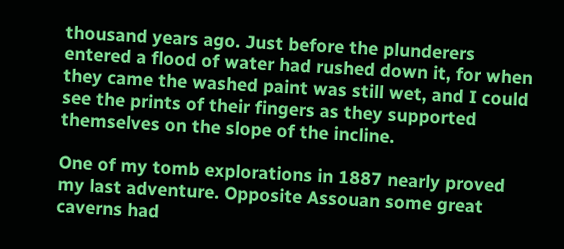thousand years ago. Just before the plunderers entered a flood of water had rushed down it, for when they came the washed paint was still wet, and I could see the prints of their fingers as they supported themselves on the slope of the incline.

One of my tomb explorations in 1887 nearly proved my last adventure. Opposite Assouan some great caverns had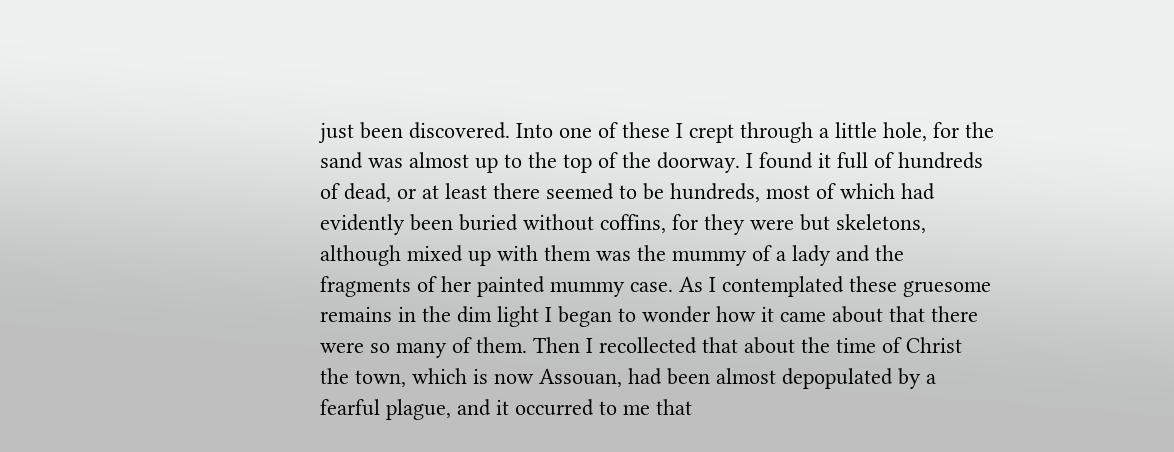just been discovered. Into one of these I crept through a little hole, for the sand was almost up to the top of the doorway. I found it full of hundreds of dead, or at least there seemed to be hundreds, most of which had evidently been buried without coffins, for they were but skeletons, although mixed up with them was the mummy of a lady and the fragments of her painted mummy case. As I contemplated these gruesome remains in the dim light I began to wonder how it came about that there were so many of them. Then I recollected that about the time of Christ the town, which is now Assouan, had been almost depopulated by a fearful plague, and it occurred to me that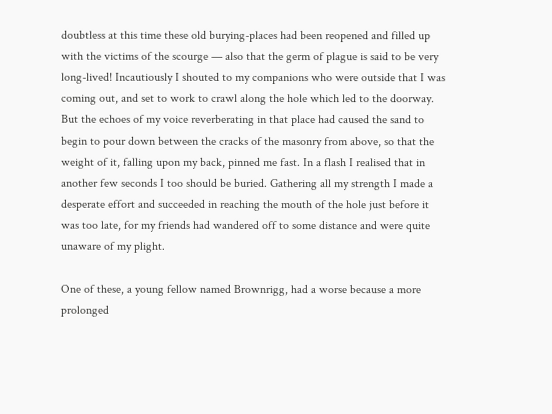doubtless at this time these old burying-places had been reopened and filled up with the victims of the scourge — also that the germ of plague is said to be very long-lived! Incautiously I shouted to my companions who were outside that I was coming out, and set to work to crawl along the hole which led to the doorway. But the echoes of my voice reverberating in that place had caused the sand to begin to pour down between the cracks of the masonry from above, so that the weight of it, falling upon my back, pinned me fast. In a flash I realised that in another few seconds I too should be buried. Gathering all my strength I made a desperate effort and succeeded in reaching the mouth of the hole just before it was too late, for my friends had wandered off to some distance and were quite unaware of my plight.

One of these, a young fellow named Brownrigg, had a worse because a more prolonged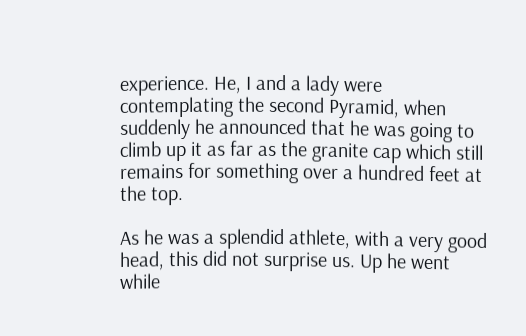experience. He, I and a lady were contemplating the second Pyramid, when suddenly he announced that he was going to climb up it as far as the granite cap which still remains for something over a hundred feet at the top.

As he was a splendid athlete, with a very good head, this did not surprise us. Up he went while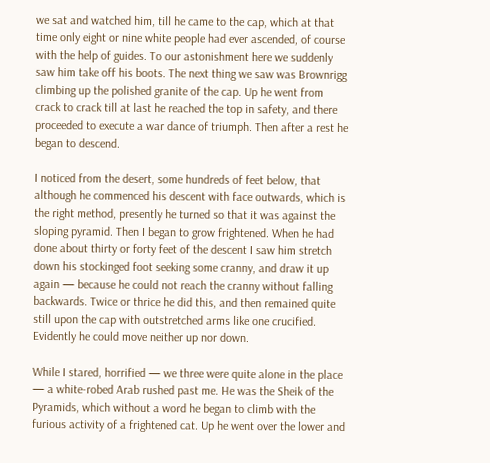we sat and watched him, till he came to the cap, which at that time only eight or nine white people had ever ascended, of course with the help of guides. To our astonishment here we suddenly saw him take off his boots. The next thing we saw was Brownrigg climbing up the polished granite of the cap. Up he went from crack to crack till at last he reached the top in safety, and there proceeded to execute a war dance of triumph. Then after a rest he began to descend.

I noticed from the desert, some hundreds of feet below, that although he commenced his descent with face outwards, which is the right method, presently he turned so that it was against the sloping pyramid. Then I began to grow frightened. When he had done about thirty or forty feet of the descent I saw him stretch down his stockinged foot seeking some cranny, and draw it up again — because he could not reach the cranny without falling backwards. Twice or thrice he did this, and then remained quite still upon the cap with outstretched arms like one crucified. Evidently he could move neither up nor down.

While I stared, horrified — we three were quite alone in the place — a white-robed Arab rushed past me. He was the Sheik of the Pyramids, which without a word he began to climb with the furious activity of a frightened cat. Up he went over the lower and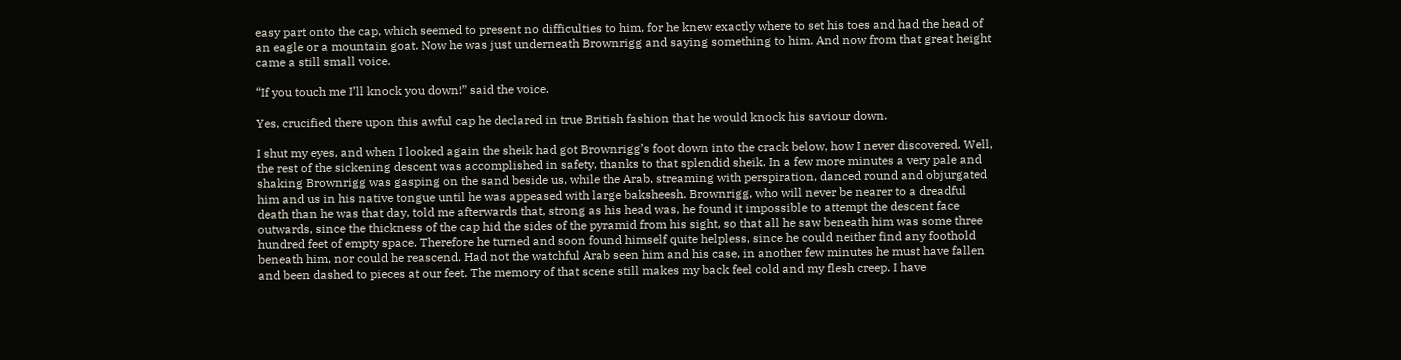easy part onto the cap, which seemed to present no difficulties to him, for he knew exactly where to set his toes and had the head of an eagle or a mountain goat. Now he was just underneath Brownrigg and saying something to him. And now from that great height came a still small voice.

“If you touch me I’ll knock you down!” said the voice.

Yes, crucified there upon this awful cap he declared in true British fashion that he would knock his saviour down.

I shut my eyes, and when I looked again the sheik had got Brownrigg’s foot down into the crack below, how I never discovered. Well, the rest of the sickening descent was accomplished in safety, thanks to that splendid sheik. In a few more minutes a very pale and shaking Brownrigg was gasping on the sand beside us, while the Arab, streaming with perspiration, danced round and objurgated him and us in his native tongue until he was appeased with large baksheesh. Brownrigg, who will never be nearer to a dreadful death than he was that day, told me afterwards that, strong as his head was, he found it impossible to attempt the descent face outwards, since the thickness of the cap hid the sides of the pyramid from his sight, so that all he saw beneath him was some three hundred feet of empty space. Therefore he turned and soon found himself quite helpless, since he could neither find any foothold beneath him, nor could he reascend. Had not the watchful Arab seen him and his case, in another few minutes he must have fallen and been dashed to pieces at our feet. The memory of that scene still makes my back feel cold and my flesh creep. I have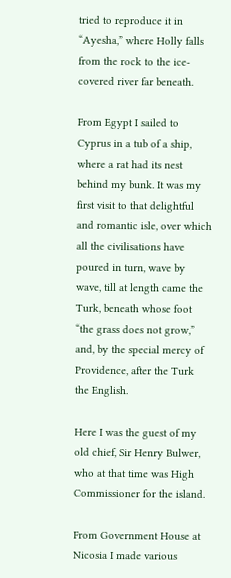tried to reproduce it in “Ayesha,” where Holly falls from the rock to the ice-covered river far beneath.

From Egypt I sailed to Cyprus in a tub of a ship, where a rat had its nest behind my bunk. It was my first visit to that delightful and romantic isle, over which all the civilisations have poured in turn, wave by wave, till at length came the Turk, beneath whose foot “the grass does not grow,” and, by the special mercy of Providence, after the Turk the English.

Here I was the guest of my old chief, Sir Henry Bulwer, who at that time was High Commissioner for the island.

From Government House at Nicosia I made various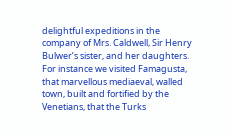delightful expeditions in the company of Mrs. Caldwell, Sir Henry Bulwer’s sister, and her daughters. For instance we visited Famagusta, that marvellous mediaeval, walled town, built and fortified by the Venetians, that the Turks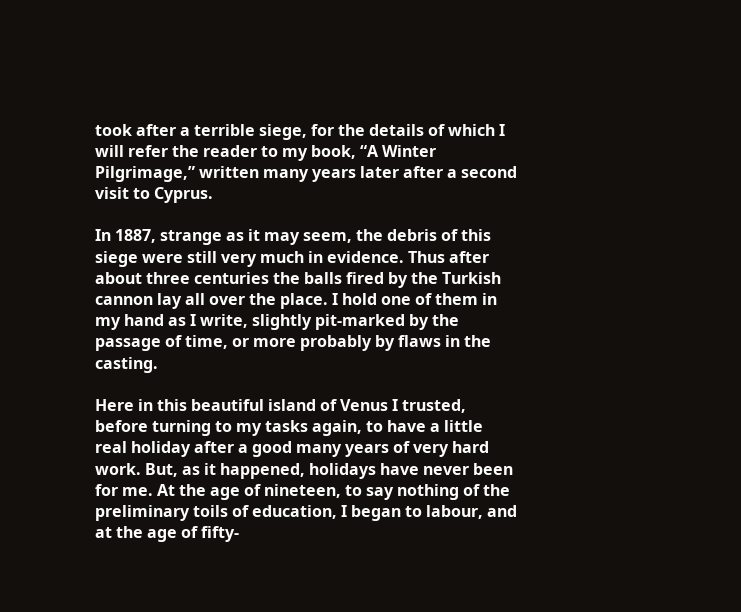took after a terrible siege, for the details of which I will refer the reader to my book, “A Winter Pilgrimage,” written many years later after a second visit to Cyprus.

In 1887, strange as it may seem, the debris of this siege were still very much in evidence. Thus after about three centuries the balls fired by the Turkish cannon lay all over the place. I hold one of them in my hand as I write, slightly pit-marked by the passage of time, or more probably by flaws in the casting.

Here in this beautiful island of Venus I trusted, before turning to my tasks again, to have a little real holiday after a good many years of very hard work. But, as it happened, holidays have never been for me. At the age of nineteen, to say nothing of the preliminary toils of education, I began to labour, and at the age of fifty-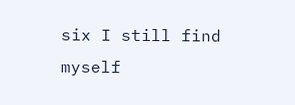six I still find myself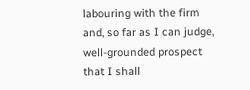labouring with the firm and, so far as I can judge, well-grounded prospect that I shall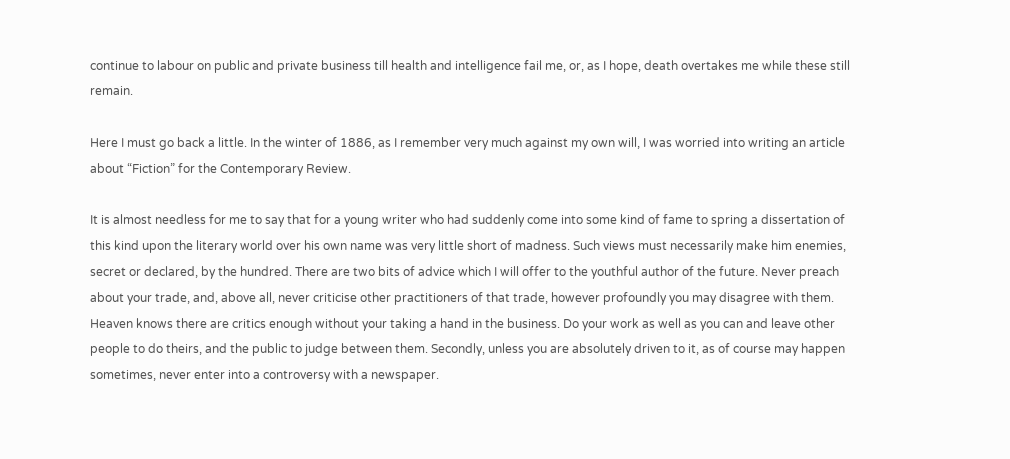continue to labour on public and private business till health and intelligence fail me, or, as I hope, death overtakes me while these still remain.

Here I must go back a little. In the winter of 1886, as I remember very much against my own will, I was worried into writing an article about “Fiction” for the Contemporary Review.

It is almost needless for me to say that for a young writer who had suddenly come into some kind of fame to spring a dissertation of this kind upon the literary world over his own name was very little short of madness. Such views must necessarily make him enemies, secret or declared, by the hundred. There are two bits of advice which I will offer to the youthful author of the future. Never preach about your trade, and, above all, never criticise other practitioners of that trade, however profoundly you may disagree with them. Heaven knows there are critics enough without your taking a hand in the business. Do your work as well as you can and leave other people to do theirs, and the public to judge between them. Secondly, unless you are absolutely driven to it, as of course may happen sometimes, never enter into a controversy with a newspaper.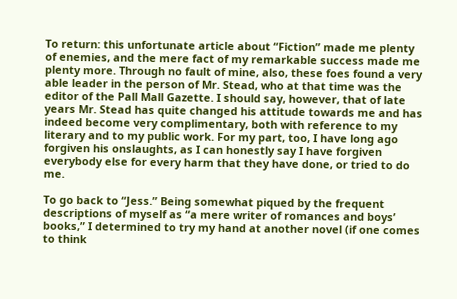To return: this unfortunate article about “Fiction” made me plenty of enemies, and the mere fact of my remarkable success made me plenty more. Through no fault of mine, also, these foes found a very able leader in the person of Mr. Stead, who at that time was the editor of the Pall Mall Gazette. I should say, however, that of late years Mr. Stead has quite changed his attitude towards me and has indeed become very complimentary, both with reference to my literary and to my public work. For my part, too, I have long ago forgiven his onslaughts, as I can honestly say I have forgiven everybody else for every harm that they have done, or tried to do me.

To go back to “Jess.” Being somewhat piqued by the frequent descriptions of myself as “a mere writer of romances and boys’ books,” I determined to try my hand at another novel (if one comes to think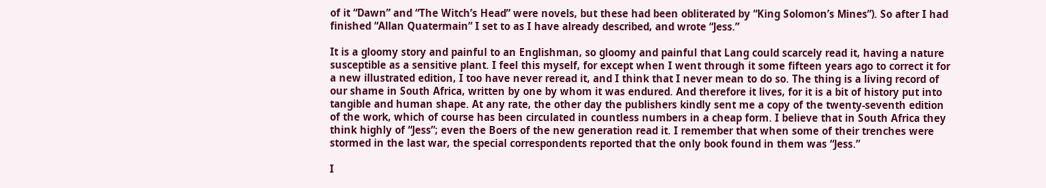of it “Dawn” and “The Witch’s Head” were novels, but these had been obliterated by “King Solomon’s Mines”). So after I had finished “Allan Quatermain” I set to as I have already described, and wrote “Jess.”

It is a gloomy story and painful to an Englishman, so gloomy and painful that Lang could scarcely read it, having a nature susceptible as a sensitive plant. I feel this myself, for except when I went through it some fifteen years ago to correct it for a new illustrated edition, I too have never reread it, and I think that I never mean to do so. The thing is a living record of our shame in South Africa, written by one by whom it was endured. And therefore it lives, for it is a bit of history put into tangible and human shape. At any rate, the other day the publishers kindly sent me a copy of the twenty-seventh edition of the work, which of course has been circulated in countless numbers in a cheap form. I believe that in South Africa they think highly of “Jess”; even the Boers of the new generation read it. I remember that when some of their trenches were stormed in the last war, the special correspondents reported that the only book found in them was “Jess.”

I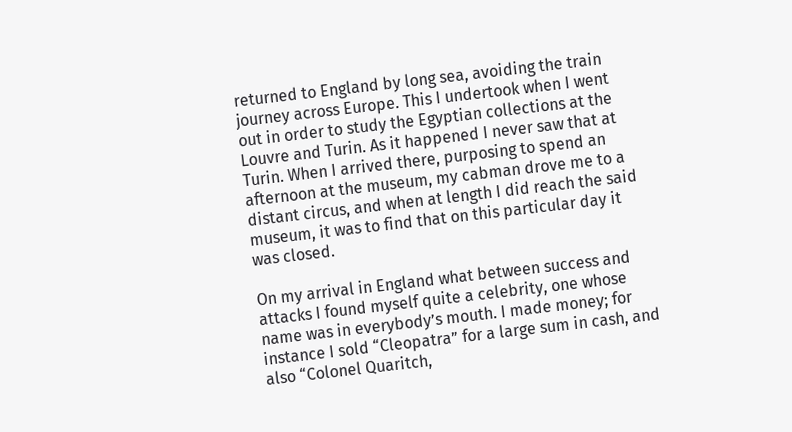returned to England by long sea, avoiding the train journey across Europe. This I undertook when I went out in order to study the Egyptian collections at the Louvre and Turin. As it happened I never saw that at Turin. When I arrived there, purposing to spend an afternoon at the museum, my cabman drove me to a distant circus, and when at length I did reach the said museum, it was to find that on this particular day it was closed.

On my arrival in England what between success and attacks I found myself quite a celebrity, one whose name was in everybody’s mouth. I made money; for instance I sold “Cleopatra” for a large sum in cash, and also “Colonel Quaritch,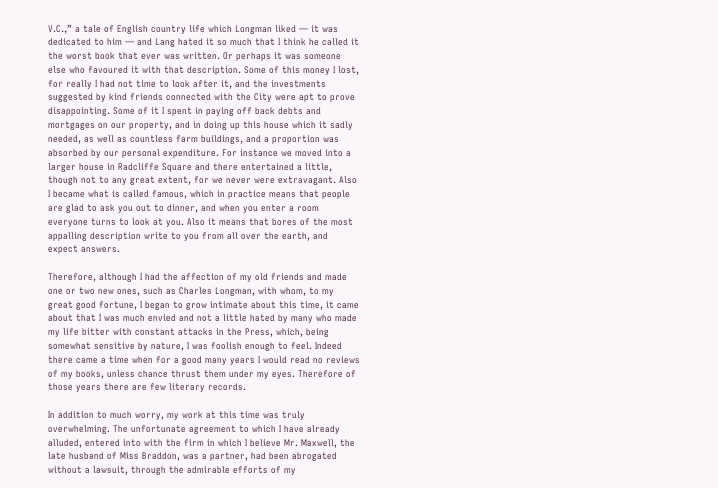V.C.,” a tale of English country life which Longman liked — it was dedicated to him — and Lang hated it so much that I think he called it the worst book that ever was written. Or perhaps it was someone else who favoured it with that description. Some of this money I lost, for really I had not time to look after it, and the investments suggested by kind friends connected with the City were apt to prove disappointing. Some of it I spent in paying off back debts and mortgages on our property, and in doing up this house which it sadly needed, as well as countless farm buildings, and a proportion was absorbed by our personal expenditure. For instance we moved into a larger house in Radcliffe Square and there entertained a little, though not to any great extent, for we never were extravagant. Also I became what is called famous, which in practice means that people are glad to ask you out to dinner, and when you enter a room everyone turns to look at you. Also it means that bores of the most appalling description write to you from all over the earth, and expect answers.

Therefore, although I had the affection of my old friends and made one or two new ones, such as Charles Longman, with whom, to my great good fortune, I began to grow intimate about this time, it came about that I was much envied and not a little hated by many who made my life bitter with constant attacks in the Press, which, being somewhat sensitive by nature, I was foolish enough to feel. Indeed there came a time when for a good many years I would read no reviews of my books, unless chance thrust them under my eyes. Therefore of those years there are few literary records.

In addition to much worry, my work at this time was truly overwhelming. The unfortunate agreement to which I have already alluded, entered into with the firm in which I believe Mr. Maxwell, the late husband of Miss Braddon, was a partner, had been abrogated without a lawsuit, through the admirable efforts of my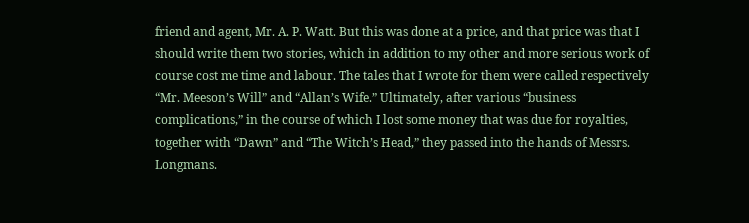friend and agent, Mr. A. P. Watt. But this was done at a price, and that price was that I should write them two stories, which in addition to my other and more serious work of course cost me time and labour. The tales that I wrote for them were called respectively “Mr. Meeson’s Will” and “Allan’s Wife.” Ultimately, after various “business complications,” in the course of which I lost some money that was due for royalties, together with “Dawn” and “The Witch’s Head,” they passed into the hands of Messrs. Longmans.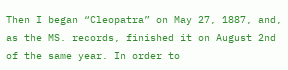Then I began “Cleopatra” on May 27, 1887, and, as the MS. records, finished it on August 2nd of the same year. In order to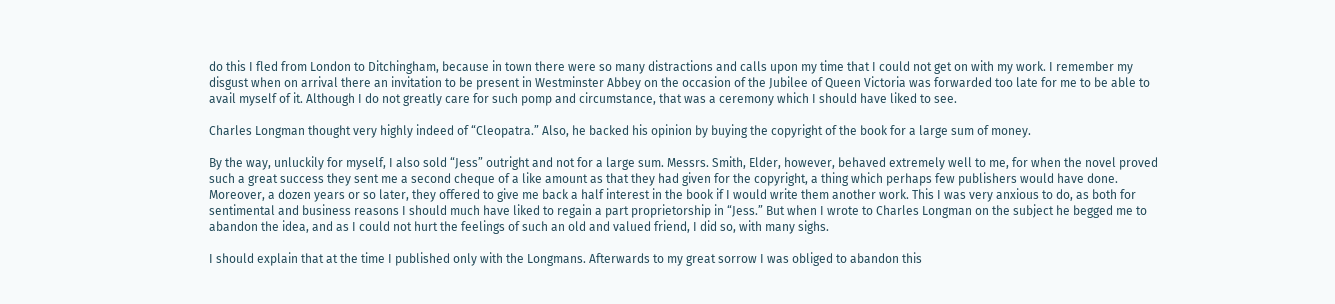do this I fled from London to Ditchingham, because in town there were so many distractions and calls upon my time that I could not get on with my work. I remember my disgust when on arrival there an invitation to be present in Westminster Abbey on the occasion of the Jubilee of Queen Victoria was forwarded too late for me to be able to avail myself of it. Although I do not greatly care for such pomp and circumstance, that was a ceremony which I should have liked to see.

Charles Longman thought very highly indeed of “Cleopatra.” Also, he backed his opinion by buying the copyright of the book for a large sum of money.

By the way, unluckily for myself, I also sold “Jess” outright and not for a large sum. Messrs. Smith, Elder, however, behaved extremely well to me, for when the novel proved such a great success they sent me a second cheque of a like amount as that they had given for the copyright, a thing which perhaps few publishers would have done. Moreover, a dozen years or so later, they offered to give me back a half interest in the book if I would write them another work. This I was very anxious to do, as both for sentimental and business reasons I should much have liked to regain a part proprietorship in “Jess.” But when I wrote to Charles Longman on the subject he begged me to abandon the idea, and as I could not hurt the feelings of such an old and valued friend, I did so, with many sighs.

I should explain that at the time I published only with the Longmans. Afterwards to my great sorrow I was obliged to abandon this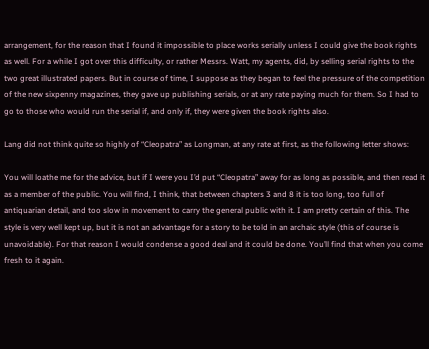arrangement, for the reason that I found it impossible to place works serially unless I could give the book rights as well. For a while I got over this difficulty, or rather Messrs. Watt, my agents, did, by selling serial rights to the two great illustrated papers. But in course of time, I suppose as they began to feel the pressure of the competition of the new sixpenny magazines, they gave up publishing serials, or at any rate paying much for them. So I had to go to those who would run the serial if, and only if, they were given the book rights also.

Lang did not think quite so highly of “Cleopatra” as Longman, at any rate at first, as the following letter shows:

You will loathe me for the advice, but if I were you I’d put “Cleopatra” away for as long as possible, and then read it as a member of the public. You will find, I think, that between chapters 3 and 8 it is too long, too full of antiquarian detail, and too slow in movement to carry the general public with it. I am pretty certain of this. The style is very well kept up, but it is not an advantage for a story to be told in an archaic style (this of course is unavoidable). For that reason I would condense a good deal and it could be done. You’ll find that when you come fresh to it again.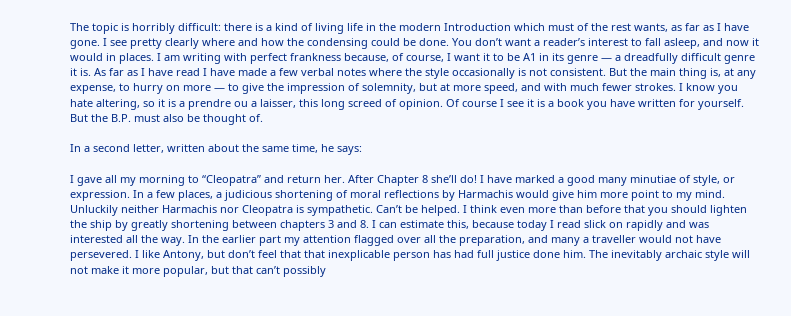The topic is horribly difficult: there is a kind of living life in the modern Introduction which must of the rest wants, as far as I have gone. I see pretty clearly where and how the condensing could be done. You don’t want a reader’s interest to fall asleep, and now it would in places. I am writing with perfect frankness because, of course, I want it to be A1 in its genre — a dreadfully difficult genre it is. As far as I have read I have made a few verbal notes where the style occasionally is not consistent. But the main thing is, at any expense, to hurry on more — to give the impression of solemnity, but at more speed, and with much fewer strokes. I know you hate altering, so it is a prendre ou a laisser, this long screed of opinion. Of course I see it is a book you have written for yourself. But the B.P. must also be thought of.

In a second letter, written about the same time, he says:

I gave all my morning to “Cleopatra” and return her. After Chapter 8 she’ll do! I have marked a good many minutiae of style, or expression. In a few places, a judicious shortening of moral reflections by Harmachis would give him more point to my mind. Unluckily neither Harmachis nor Cleopatra is sympathetic. Can’t be helped. I think even more than before that you should lighten the ship by greatly shortening between chapters 3 and 8. I can estimate this, because today I read slick on rapidly and was interested all the way. In the earlier part my attention flagged over all the preparation, and many a traveller would not have persevered. I like Antony, but don’t feel that that inexplicable person has had full justice done him. The inevitably archaic style will not make it more popular, but that can’t possibly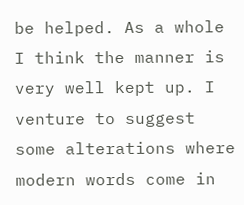be helped. As a whole I think the manner is very well kept up. I venture to suggest some alterations where modern words come in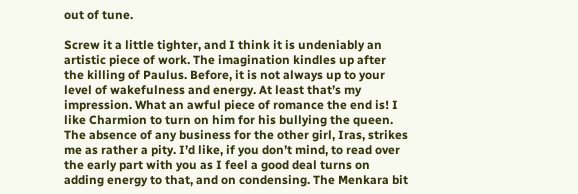out of tune.

Screw it a little tighter, and I think it is undeniably an artistic piece of work. The imagination kindles up after the killing of Paulus. Before, it is not always up to your level of wakefulness and energy. At least that’s my impression. What an awful piece of romance the end is! I like Charmion to turn on him for his bullying the queen. The absence of any business for the other girl, Iras, strikes me as rather a pity. I’d like, if you don’t mind, to read over the early part with you as I feel a good deal turns on adding energy to that, and on condensing. The Menkara bit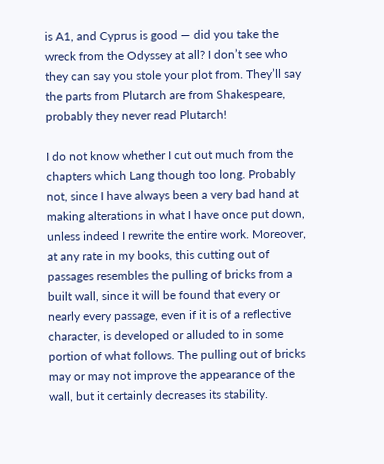is A1, and Cyprus is good — did you take the wreck from the Odyssey at all? I don’t see who they can say you stole your plot from. They’ll say the parts from Plutarch are from Shakespeare, probably they never read Plutarch!

I do not know whether I cut out much from the chapters which Lang though too long. Probably not, since I have always been a very bad hand at making alterations in what I have once put down, unless indeed I rewrite the entire work. Moreover, at any rate in my books, this cutting out of passages resembles the pulling of bricks from a built wall, since it will be found that every or nearly every passage, even if it is of a reflective character, is developed or alluded to in some portion of what follows. The pulling out of bricks may or may not improve the appearance of the wall, but it certainly decreases its stability.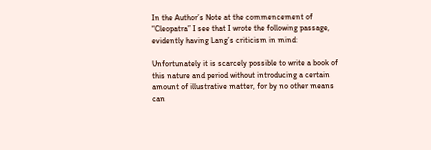In the Author’s Note at the commencement of “Cleopatra” I see that I wrote the following passage, evidently having Lang’s criticism in mind:

Unfortunately it is scarcely possible to write a book of this nature and period without introducing a certain amount of illustrative matter, for by no other means can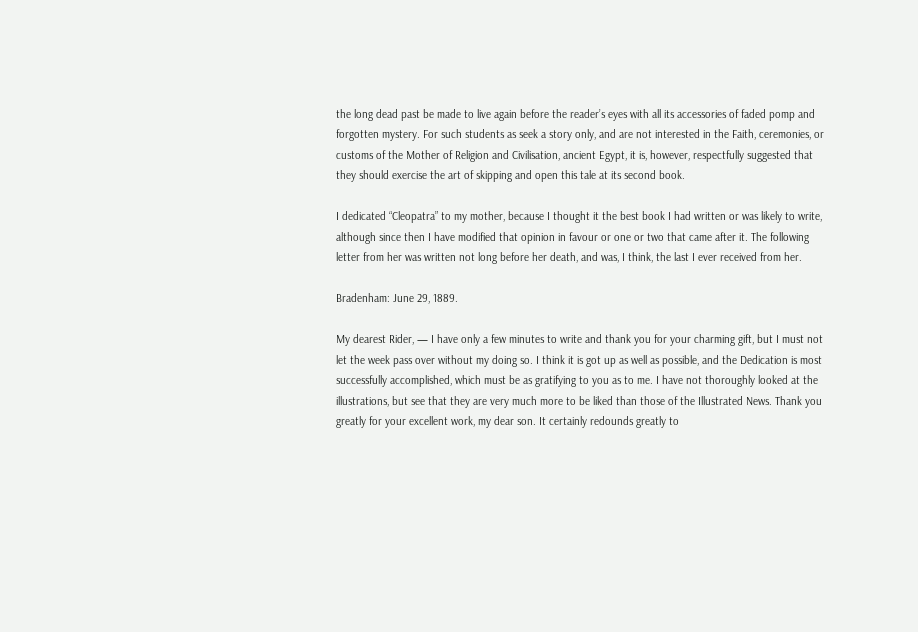the long dead past be made to live again before the reader’s eyes with all its accessories of faded pomp and forgotten mystery. For such students as seek a story only, and are not interested in the Faith, ceremonies, or customs of the Mother of Religion and Civilisation, ancient Egypt, it is, however, respectfully suggested that they should exercise the art of skipping and open this tale at its second book.

I dedicated “Cleopatra” to my mother, because I thought it the best book I had written or was likely to write, although since then I have modified that opinion in favour or one or two that came after it. The following letter from her was written not long before her death, and was, I think, the last I ever received from her.

Bradenham: June 29, 1889.

My dearest Rider, — I have only a few minutes to write and thank you for your charming gift, but I must not let the week pass over without my doing so. I think it is got up as well as possible, and the Dedication is most successfully accomplished, which must be as gratifying to you as to me. I have not thoroughly looked at the illustrations, but see that they are very much more to be liked than those of the Illustrated News. Thank you greatly for your excellent work, my dear son. It certainly redounds greatly to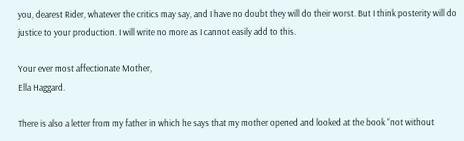you, dearest Rider, whatever the critics may say, and I have no doubt they will do their worst. But I think posterity will do justice to your production. I will write no more as I cannot easily add to this.

Your ever most affectionate Mother,
Ella Haggard.

There is also a letter from my father in which he says that my mother opened and looked at the book “not without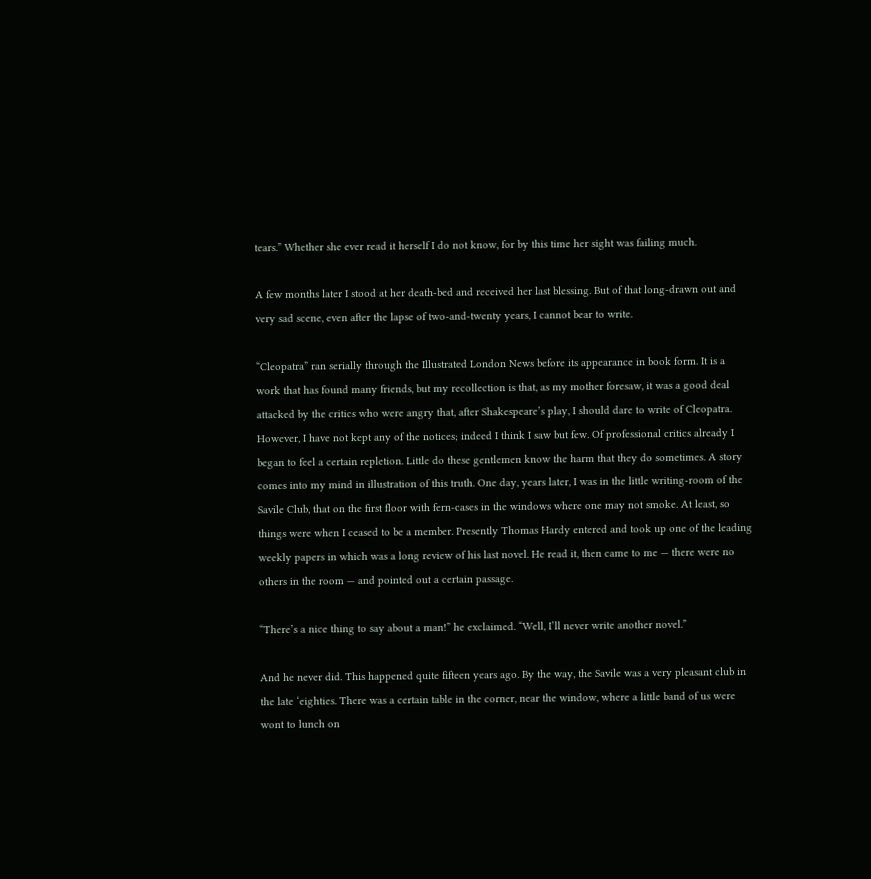tears.” Whether she ever read it herself I do not know, for by this time her sight was failing much.

A few months later I stood at her death-bed and received her last blessing. But of that long-drawn out and very sad scene, even after the lapse of two-and-twenty years, I cannot bear to write.

“Cleopatra” ran serially through the Illustrated London News before its appearance in book form. It is a work that has found many friends, but my recollection is that, as my mother foresaw, it was a good deal attacked by the critics who were angry that, after Shakespeare’s play, I should dare to write of Cleopatra. However, I have not kept any of the notices; indeed I think I saw but few. Of professional critics already I began to feel a certain repletion. Little do these gentlemen know the harm that they do sometimes. A story comes into my mind in illustration of this truth. One day, years later, I was in the little writing-room of the Savile Club, that on the first floor with fern-cases in the windows where one may not smoke. At least, so things were when I ceased to be a member. Presently Thomas Hardy entered and took up one of the leading weekly papers in which was a long review of his last novel. He read it, then came to me — there were no others in the room — and pointed out a certain passage.

“There’s a nice thing to say about a man!” he exclaimed. “Well, I’ll never write another novel.”

And he never did. This happened quite fifteen years ago. By the way, the Savile was a very pleasant club in the late ‘eighties. There was a certain table in the corner, near the window, where a little band of us were wont to lunch on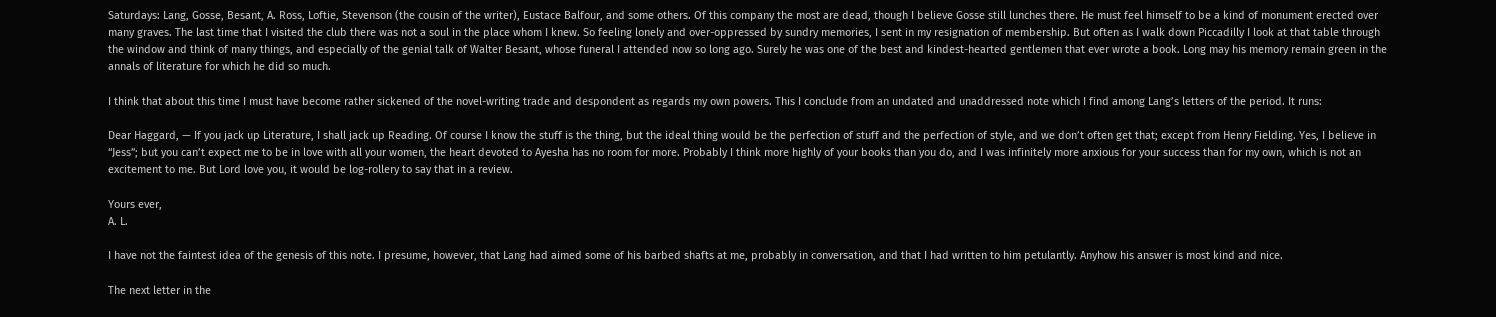Saturdays: Lang, Gosse, Besant, A. Ross, Loftie, Stevenson (the cousin of the writer), Eustace Balfour, and some others. Of this company the most are dead, though I believe Gosse still lunches there. He must feel himself to be a kind of monument erected over many graves. The last time that I visited the club there was not a soul in the place whom I knew. So feeling lonely and over-oppressed by sundry memories, I sent in my resignation of membership. But often as I walk down Piccadilly I look at that table through the window and think of many things, and especially of the genial talk of Walter Besant, whose funeral I attended now so long ago. Surely he was one of the best and kindest-hearted gentlemen that ever wrote a book. Long may his memory remain green in the annals of literature for which he did so much.

I think that about this time I must have become rather sickened of the novel-writing trade and despondent as regards my own powers. This I conclude from an undated and unaddressed note which I find among Lang’s letters of the period. It runs:

Dear Haggard, — If you jack up Literature, I shall jack up Reading. Of course I know the stuff is the thing, but the ideal thing would be the perfection of stuff and the perfection of style, and we don’t often get that; except from Henry Fielding. Yes, I believe in “Jess”; but you can’t expect me to be in love with all your women, the heart devoted to Ayesha has no room for more. Probably I think more highly of your books than you do, and I was infinitely more anxious for your success than for my own, which is not an excitement to me. But Lord love you, it would be log-rollery to say that in a review.

Yours ever,
A. L.

I have not the faintest idea of the genesis of this note. I presume, however, that Lang had aimed some of his barbed shafts at me, probably in conversation, and that I had written to him petulantly. Anyhow his answer is most kind and nice.

The next letter in the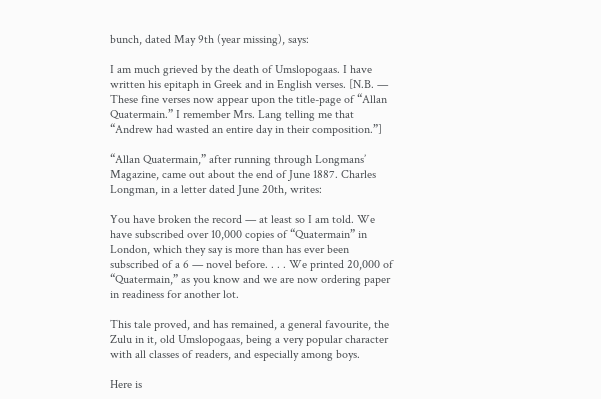bunch, dated May 9th (year missing), says:

I am much grieved by the death of Umslopogaas. I have written his epitaph in Greek and in English verses. [N.B. — These fine verses now appear upon the title-page of “Allan Quatermain.” I remember Mrs. Lang telling me that “Andrew had wasted an entire day in their composition.”]

“Allan Quatermain,” after running through Longmans’ Magazine, came out about the end of June 1887. Charles Longman, in a letter dated June 20th, writes:

You have broken the record — at least so I am told. We have subscribed over 10,000 copies of “Quatermain” in London, which they say is more than has ever been subscribed of a 6 — novel before. . . . We printed 20,000 of “Quatermain,” as you know and we are now ordering paper in readiness for another lot.

This tale proved, and has remained, a general favourite, the Zulu in it, old Umslopogaas, being a very popular character with all classes of readers, and especially among boys.

Here is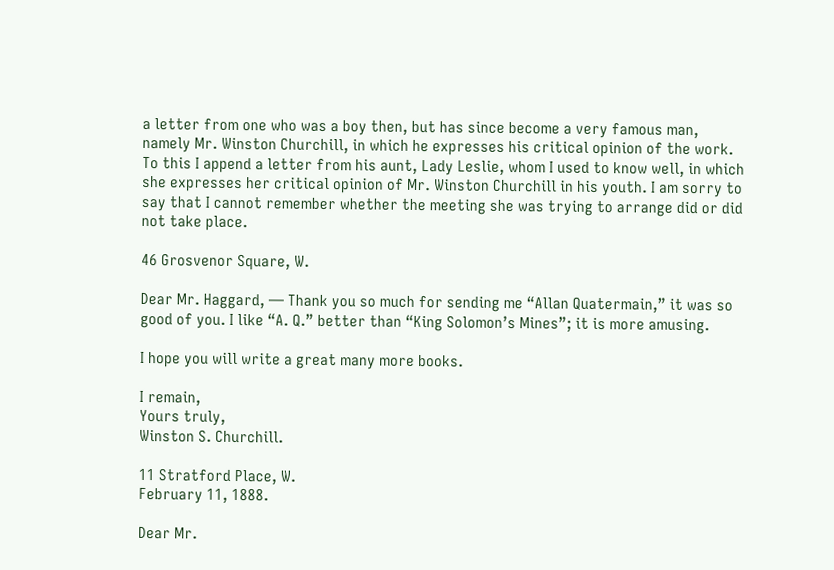a letter from one who was a boy then, but has since become a very famous man, namely Mr. Winston Churchill, in which he expresses his critical opinion of the work. To this I append a letter from his aunt, Lady Leslie, whom I used to know well, in which she expresses her critical opinion of Mr. Winston Churchill in his youth. I am sorry to say that I cannot remember whether the meeting she was trying to arrange did or did not take place.

46 Grosvenor Square, W.

Dear Mr. Haggard, — Thank you so much for sending me “Allan Quatermain,” it was so good of you. I like “A. Q.” better than “King Solomon’s Mines”; it is more amusing.

I hope you will write a great many more books.

I remain,
Yours truly,
Winston S. Churchill.

11 Stratford Place, W.
February 11, 1888.

Dear Mr.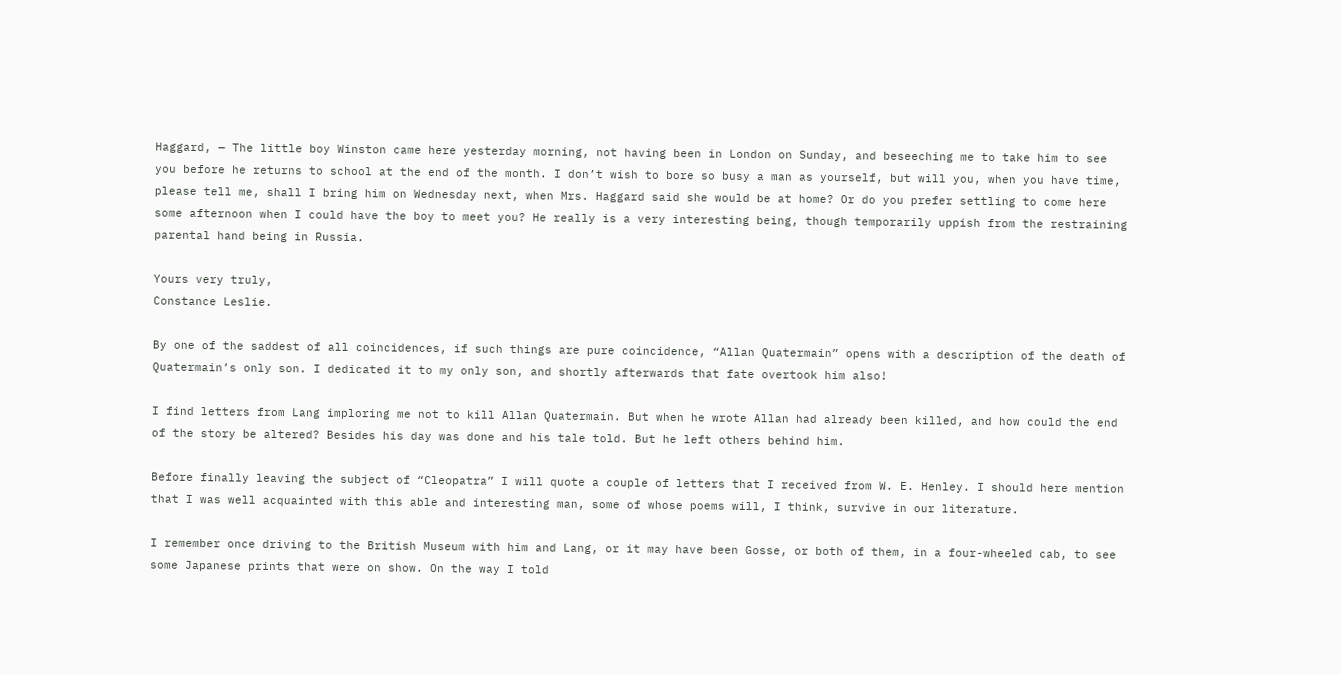Haggard, — The little boy Winston came here yesterday morning, not having been in London on Sunday, and beseeching me to take him to see you before he returns to school at the end of the month. I don’t wish to bore so busy a man as yourself, but will you, when you have time, please tell me, shall I bring him on Wednesday next, when Mrs. Haggard said she would be at home? Or do you prefer settling to come here some afternoon when I could have the boy to meet you? He really is a very interesting being, though temporarily uppish from the restraining parental hand being in Russia.

Yours very truly,
Constance Leslie.

By one of the saddest of all coincidences, if such things are pure coincidence, “Allan Quatermain” opens with a description of the death of Quatermain’s only son. I dedicated it to my only son, and shortly afterwards that fate overtook him also!

I find letters from Lang imploring me not to kill Allan Quatermain. But when he wrote Allan had already been killed, and how could the end of the story be altered? Besides his day was done and his tale told. But he left others behind him.

Before finally leaving the subject of “Cleopatra” I will quote a couple of letters that I received from W. E. Henley. I should here mention that I was well acquainted with this able and interesting man, some of whose poems will, I think, survive in our literature.

I remember once driving to the British Museum with him and Lang, or it may have been Gosse, or both of them, in a four-wheeled cab, to see some Japanese prints that were on show. On the way I told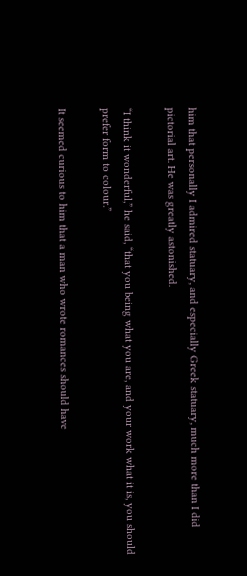him that personally I admired statuary, and especially Greek statuary, much more than I did pictorial art. He was greatly astonished.

“I think it wonderful,” he said, “that you being what you are, and your work what it is, you should prefer form to colour.”

It seemed curious to him that a man who wrote romances should have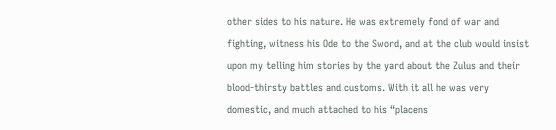other sides to his nature. He was extremely fond of war and fighting, witness his Ode to the Sword, and at the club would insist upon my telling him stories by the yard about the Zulus and their blood-thirsty battles and customs. With it all he was very domestic, and much attached to his “placens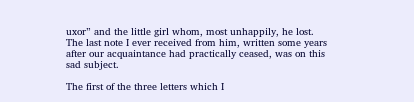uxor” and the little girl whom, most unhappily, he lost. The last note I ever received from him, written some years after our acquaintance had practically ceased, was on this sad subject.

The first of the three letters which I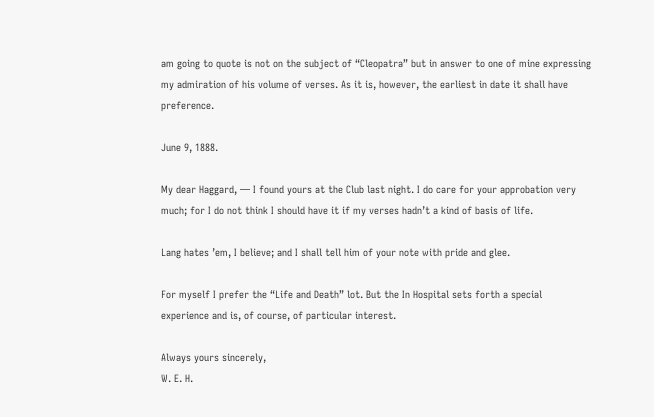am going to quote is not on the subject of “Cleopatra” but in answer to one of mine expressing my admiration of his volume of verses. As it is, however, the earliest in date it shall have preference.

June 9, 1888.

My dear Haggard, — I found yours at the Club last night. I do care for your approbation very much; for I do not think I should have it if my verses hadn’t a kind of basis of life.

Lang hates ’em, I believe; and I shall tell him of your note with pride and glee.

For myself I prefer the “Life and Death” lot. But the In Hospital sets forth a special experience and is, of course, of particular interest.

Always yours sincerely,
W. E. H.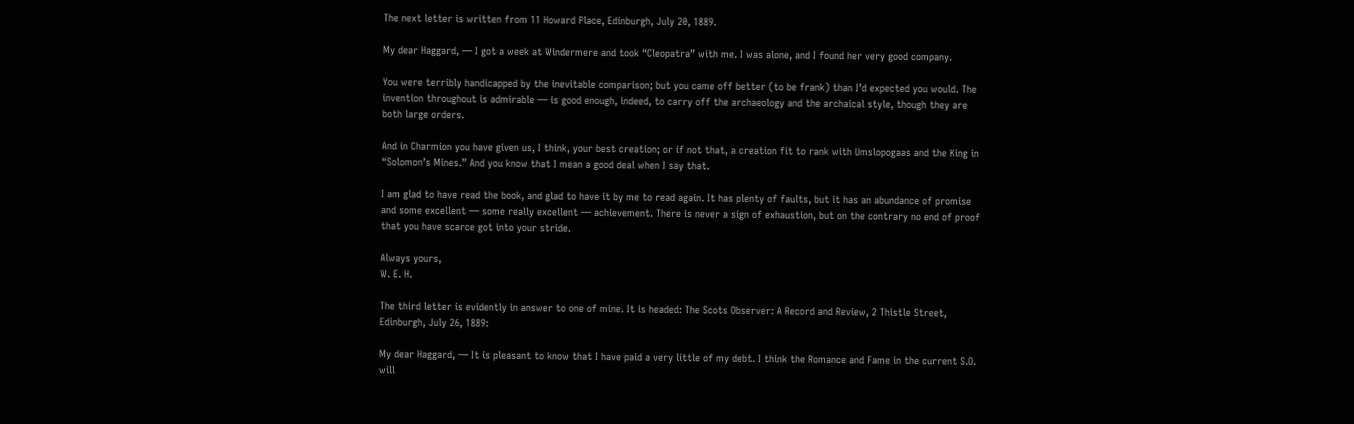The next letter is written from 11 Howard Place, Edinburgh, July 20, 1889.

My dear Haggard, — I got a week at Windermere and took “Cleopatra” with me. I was alone, and I found her very good company.

You were terribly handicapped by the inevitable comparison; but you came off better (to be frank) than I’d expected you would. The invention throughout is admirable — is good enough, indeed, to carry off the archaeology and the archaical style, though they are both large orders.

And in Charmion you have given us, I think, your best creation; or if not that, a creation fit to rank with Umslopogaas and the King in “Solomon’s Mines.” And you know that I mean a good deal when I say that.

I am glad to have read the book, and glad to have it by me to read again. It has plenty of faults, but it has an abundance of promise and some excellent — some really excellent — achievement. There is never a sign of exhaustion, but on the contrary no end of proof that you have scarce got into your stride.

Always yours,
W. E. H.

The third letter is evidently in answer to one of mine. It is headed: The Scots Observer: A Record and Review, 2 Thistle Street, Edinburgh, July 26, 1889:

My dear Haggard, — It is pleasant to know that I have paid a very little of my debt. I think the Romance and Fame in the current S.O. will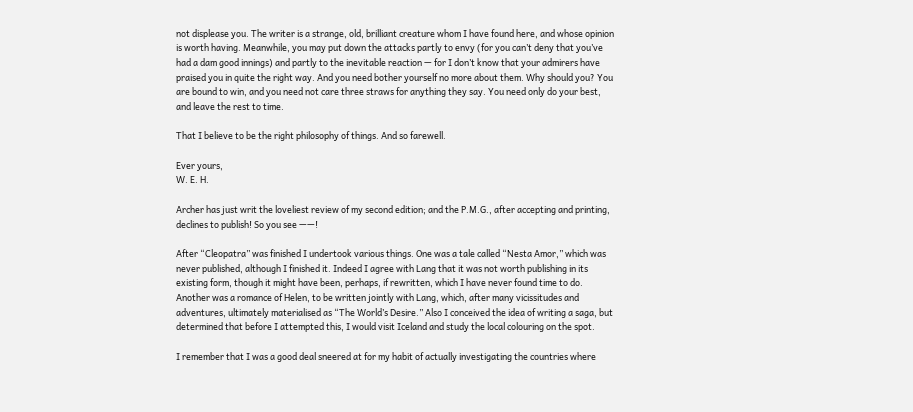not displease you. The writer is a strange, old, brilliant creature whom I have found here, and whose opinion is worth having. Meanwhile, you may put down the attacks partly to envy (for you can’t deny that you’ve had a dam good innings) and partly to the inevitable reaction — for I don’t know that your admirers have praised you in quite the right way. And you need bother yourself no more about them. Why should you? You are bound to win, and you need not care three straws for anything they say. You need only do your best, and leave the rest to time.

That I believe to be the right philosophy of things. And so farewell.

Ever yours,
W. E. H.

Archer has just writ the loveliest review of my second edition; and the P.M.G., after accepting and printing, declines to publish! So you see ——!

After “Cleopatra” was finished I undertook various things. One was a tale called “Nesta Amor,” which was never published, although I finished it. Indeed I agree with Lang that it was not worth publishing in its existing form, though it might have been, perhaps, if rewritten, which I have never found time to do. Another was a romance of Helen, to be written jointly with Lang, which, after many vicissitudes and adventures, ultimately materialised as “The World’s Desire.” Also I conceived the idea of writing a saga, but determined that before I attempted this, I would visit Iceland and study the local colouring on the spot.

I remember that I was a good deal sneered at for my habit of actually investigating the countries where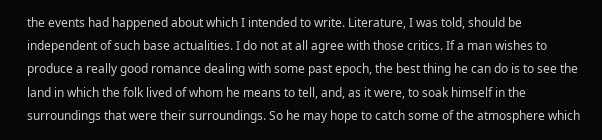the events had happened about which I intended to write. Literature, I was told, should be independent of such base actualities. I do not at all agree with those critics. If a man wishes to produce a really good romance dealing with some past epoch, the best thing he can do is to see the land in which the folk lived of whom he means to tell, and, as it were, to soak himself in the surroundings that were their surroundings. So he may hope to catch some of the atmosphere which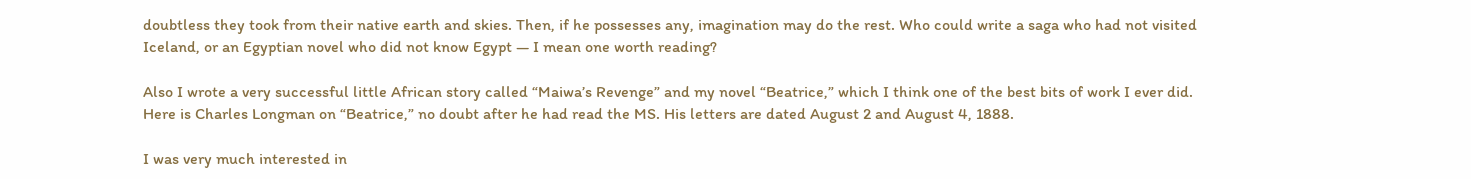doubtless they took from their native earth and skies. Then, if he possesses any, imagination may do the rest. Who could write a saga who had not visited Iceland, or an Egyptian novel who did not know Egypt — I mean one worth reading?

Also I wrote a very successful little African story called “Maiwa’s Revenge” and my novel “Beatrice,” which I think one of the best bits of work I ever did. Here is Charles Longman on “Beatrice,” no doubt after he had read the MS. His letters are dated August 2 and August 4, 1888.

I was very much interested in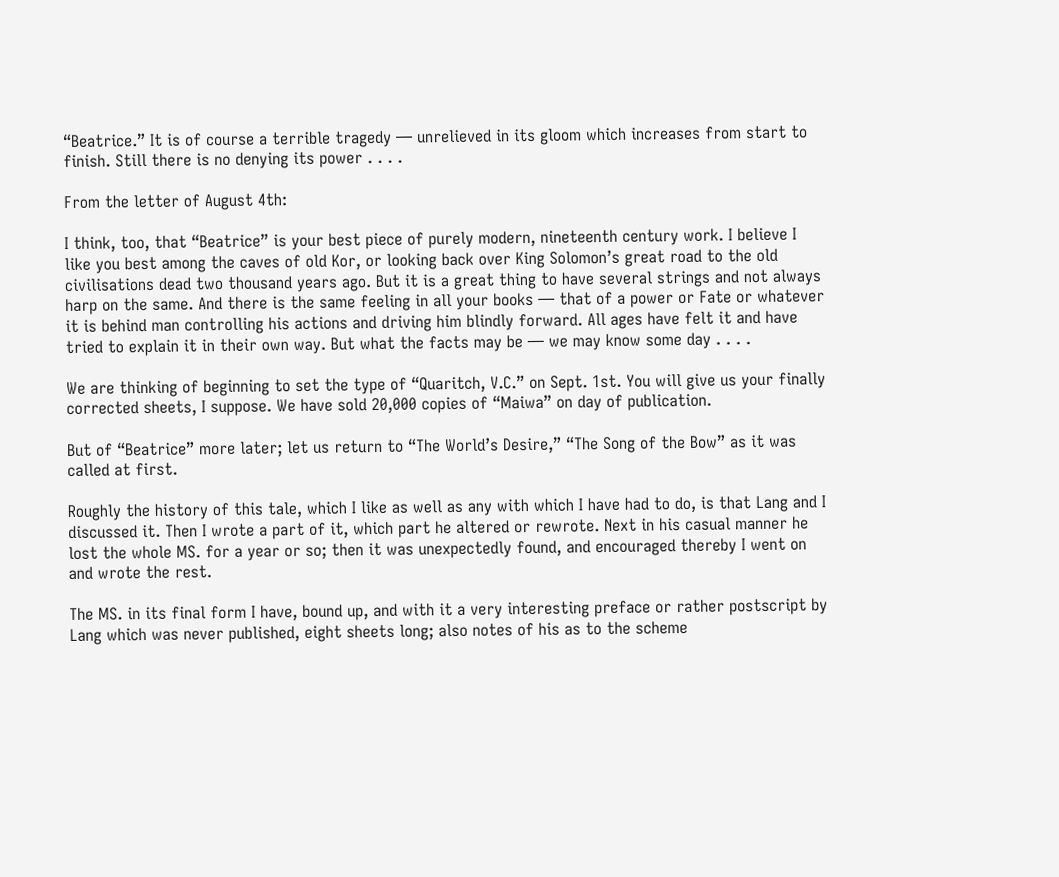“Beatrice.” It is of course a terrible tragedy — unrelieved in its gloom which increases from start to finish. Still there is no denying its power . . . .

From the letter of August 4th:

I think, too, that “Beatrice” is your best piece of purely modern, nineteenth century work. I believe I like you best among the caves of old Kor, or looking back over King Solomon’s great road to the old civilisations dead two thousand years ago. But it is a great thing to have several strings and not always harp on the same. And there is the same feeling in all your books — that of a power or Fate or whatever it is behind man controlling his actions and driving him blindly forward. All ages have felt it and have tried to explain it in their own way. But what the facts may be — we may know some day . . . .

We are thinking of beginning to set the type of “Quaritch, V.C.” on Sept. 1st. You will give us your finally corrected sheets, I suppose. We have sold 20,000 copies of “Maiwa” on day of publication.

But of “Beatrice” more later; let us return to “The World’s Desire,” “The Song of the Bow” as it was called at first.

Roughly the history of this tale, which I like as well as any with which I have had to do, is that Lang and I discussed it. Then I wrote a part of it, which part he altered or rewrote. Next in his casual manner he lost the whole MS. for a year or so; then it was unexpectedly found, and encouraged thereby I went on and wrote the rest.

The MS. in its final form I have, bound up, and with it a very interesting preface or rather postscript by Lang which was never published, eight sheets long; also notes of his as to the scheme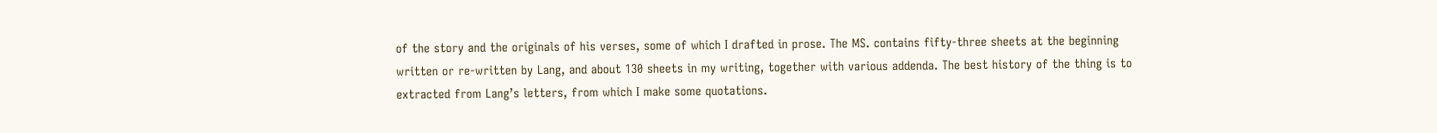of the story and the originals of his verses, some of which I drafted in prose. The MS. contains fifty-three sheets at the beginning written or re-written by Lang, and about 130 sheets in my writing, together with various addenda. The best history of the thing is to extracted from Lang’s letters, from which I make some quotations.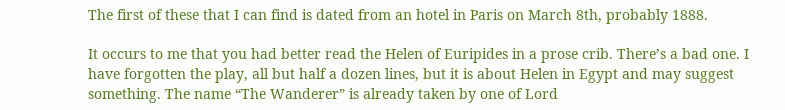The first of these that I can find is dated from an hotel in Paris on March 8th, probably 1888.

It occurs to me that you had better read the Helen of Euripides in a prose crib. There’s a bad one. I have forgotten the play, all but half a dozen lines, but it is about Helen in Egypt and may suggest something. The name “The Wanderer” is already taken by one of Lord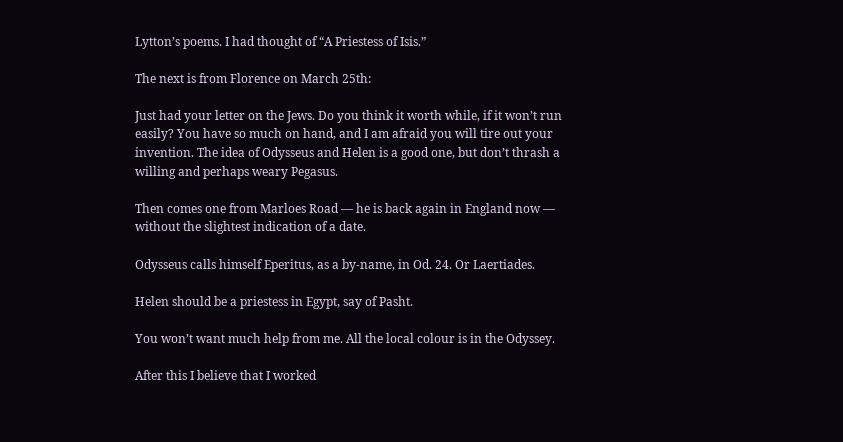Lytton’s poems. I had thought of “A Priestess of Isis.”

The next is from Florence on March 25th:

Just had your letter on the Jews. Do you think it worth while, if it won’t run easily? You have so much on hand, and I am afraid you will tire out your invention. The idea of Odysseus and Helen is a good one, but don’t thrash a willing and perhaps weary Pegasus.

Then comes one from Marloes Road — he is back again in England now — without the slightest indication of a date.

Odysseus calls himself Eperitus, as a by-name, in Od. 24. Or Laertiades.

Helen should be a priestess in Egypt, say of Pasht.

You won’t want much help from me. All the local colour is in the Odyssey.

After this I believe that I worked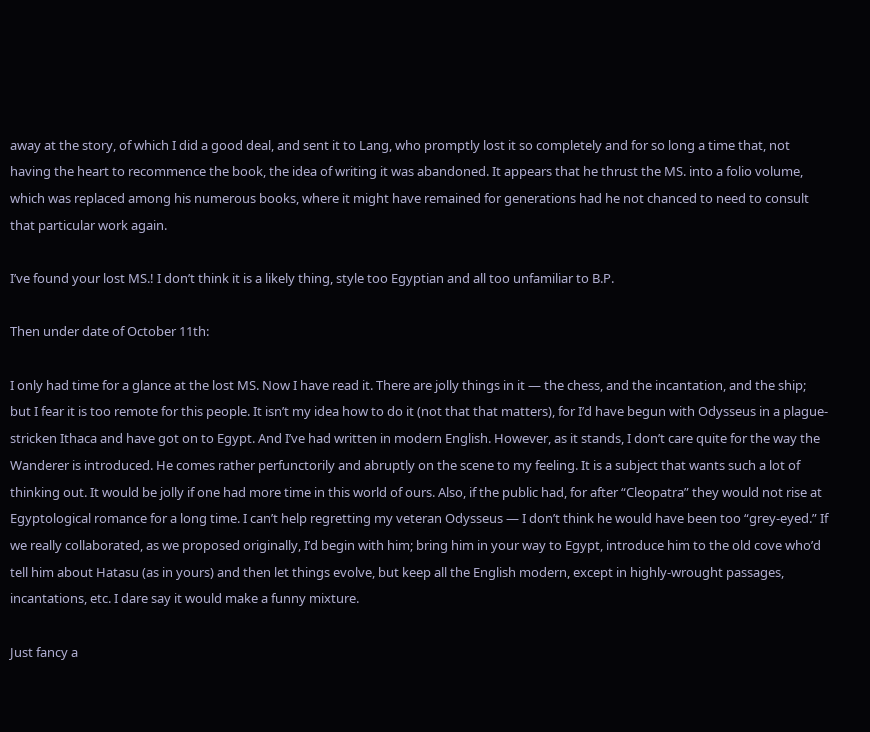away at the story, of which I did a good deal, and sent it to Lang, who promptly lost it so completely and for so long a time that, not having the heart to recommence the book, the idea of writing it was abandoned. It appears that he thrust the MS. into a folio volume, which was replaced among his numerous books, where it might have remained for generations had he not chanced to need to consult that particular work again.

I’ve found your lost MS.! I don’t think it is a likely thing, style too Egyptian and all too unfamiliar to B.P.

Then under date of October 11th:

I only had time for a glance at the lost MS. Now I have read it. There are jolly things in it — the chess, and the incantation, and the ship; but I fear it is too remote for this people. It isn’t my idea how to do it (not that that matters), for I’d have begun with Odysseus in a plague-stricken Ithaca and have got on to Egypt. And I’ve had written in modern English. However, as it stands, I don’t care quite for the way the Wanderer is introduced. He comes rather perfunctorily and abruptly on the scene to my feeling. It is a subject that wants such a lot of thinking out. It would be jolly if one had more time in this world of ours. Also, if the public had, for after “Cleopatra” they would not rise at Egyptological romance for a long time. I can’t help regretting my veteran Odysseus — I don’t think he would have been too “grey-eyed.” If we really collaborated, as we proposed originally, I’d begin with him; bring him in your way to Egypt, introduce him to the old cove who’d tell him about Hatasu (as in yours) and then let things evolve, but keep all the English modern, except in highly-wrought passages, incantations, etc. I dare say it would make a funny mixture.

Just fancy a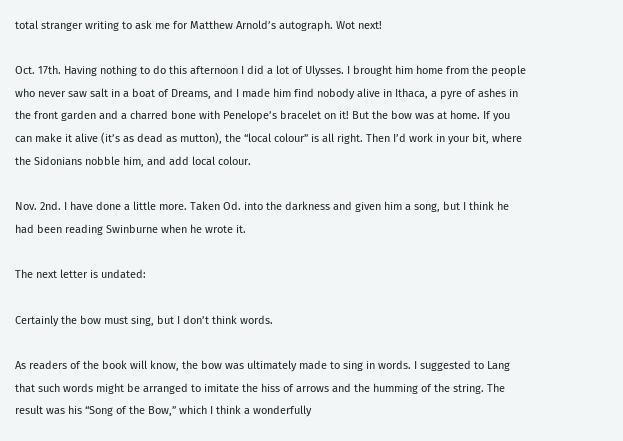total stranger writing to ask me for Matthew Arnold’s autograph. Wot next!

Oct. 17th. Having nothing to do this afternoon I did a lot of Ulysses. I brought him home from the people who never saw salt in a boat of Dreams, and I made him find nobody alive in Ithaca, a pyre of ashes in the front garden and a charred bone with Penelope’s bracelet on it! But the bow was at home. If you can make it alive (it’s as dead as mutton), the “local colour” is all right. Then I’d work in your bit, where the Sidonians nobble him, and add local colour.

Nov. 2nd. I have done a little more. Taken Od. into the darkness and given him a song, but I think he had been reading Swinburne when he wrote it.

The next letter is undated:

Certainly the bow must sing, but I don’t think words.

As readers of the book will know, the bow was ultimately made to sing in words. I suggested to Lang that such words might be arranged to imitate the hiss of arrows and the humming of the string. The result was his “Song of the Bow,” which I think a wonderfully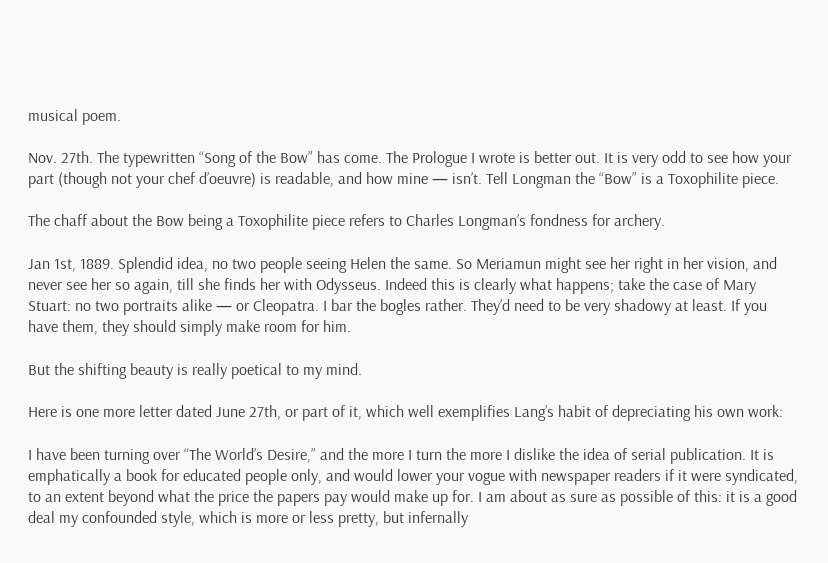musical poem.

Nov. 27th. The typewritten “Song of the Bow” has come. The Prologue I wrote is better out. It is very odd to see how your part (though not your chef d’oeuvre) is readable, and how mine — isn’t. Tell Longman the “Bow” is a Toxophilite piece.

The chaff about the Bow being a Toxophilite piece refers to Charles Longman’s fondness for archery.

Jan 1st, 1889. Splendid idea, no two people seeing Helen the same. So Meriamun might see her right in her vision, and never see her so again, till she finds her with Odysseus. Indeed this is clearly what happens; take the case of Mary Stuart: no two portraits alike — or Cleopatra. I bar the bogles rather. They’d need to be very shadowy at least. If you have them, they should simply make room for him.

But the shifting beauty is really poetical to my mind.

Here is one more letter dated June 27th, or part of it, which well exemplifies Lang’s habit of depreciating his own work:

I have been turning over “The World’s Desire,” and the more I turn the more I dislike the idea of serial publication. It is emphatically a book for educated people only, and would lower your vogue with newspaper readers if it were syndicated, to an extent beyond what the price the papers pay would make up for. I am about as sure as possible of this: it is a good deal my confounded style, which is more or less pretty, but infernally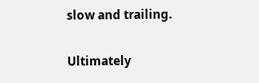slow and trailing.

Ultimately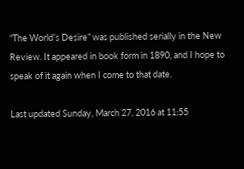“The World’s Desire” was published serially in the New Review. It appeared in book form in 1890, and I hope to speak of it again when I come to that date.

Last updated Sunday, March 27, 2016 at 11:55